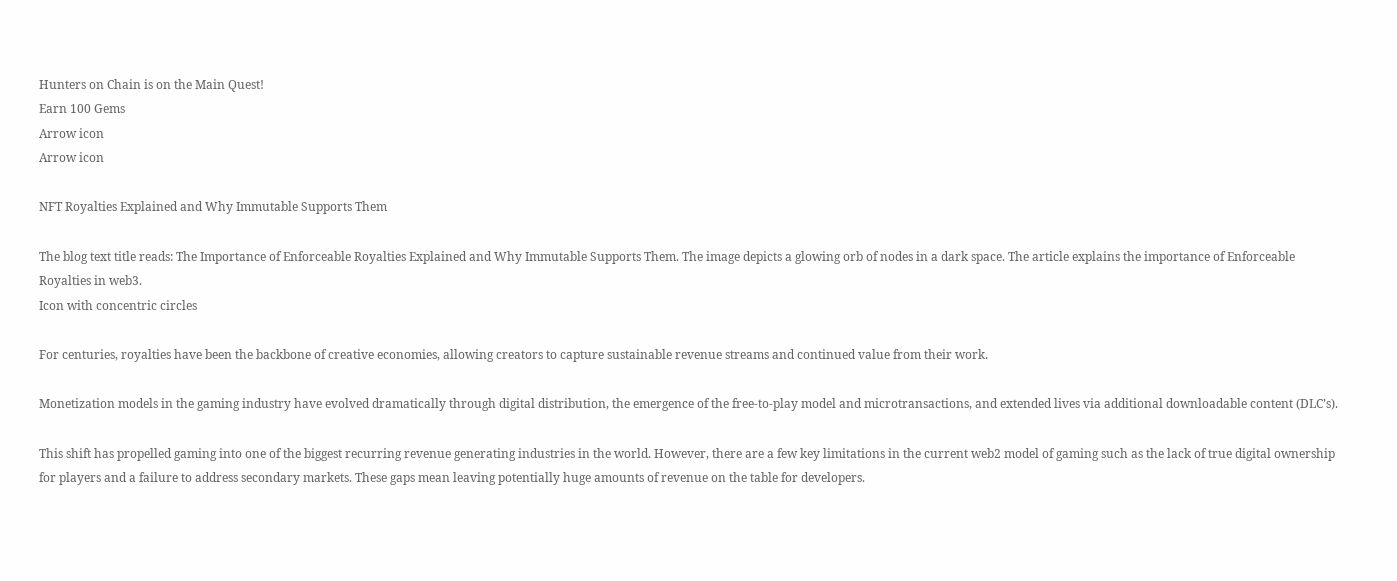Hunters on Chain is on the Main Quest!
Earn 100 Gems
Arrow icon
Arrow icon

NFT Royalties Explained and Why Immutable Supports Them

The blog text title reads: The Importance of Enforceable Royalties Explained and Why Immutable Supports Them. The image depicts a glowing orb of nodes in a dark space. The article explains the importance of Enforceable Royalties in web3.
Icon with concentric circles

For centuries, royalties have been the backbone of creative economies, allowing creators to capture sustainable revenue streams and continued value from their work.

Monetization models in the gaming industry have evolved dramatically through digital distribution, the emergence of the free-to-play model and microtransactions, and extended lives via additional downloadable content (DLC’s).

This shift has propelled gaming into one of the biggest recurring revenue generating industries in the world. However, there are a few key limitations in the current web2 model of gaming such as the lack of true digital ownership for players and a failure to address secondary markets. These gaps mean leaving potentially huge amounts of revenue on the table for developers.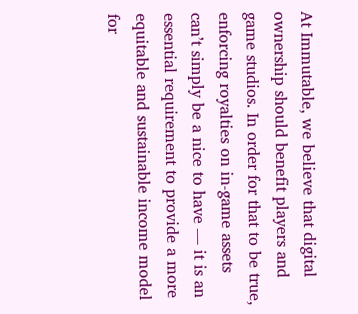At Immutable, we believe that digital ownership should benefit players and game studios. In order for that to be true, enforcing royalties on in-game assets can’t simply be a nice to have — it is an essential requirement to provide a more equitable and sustainable income model for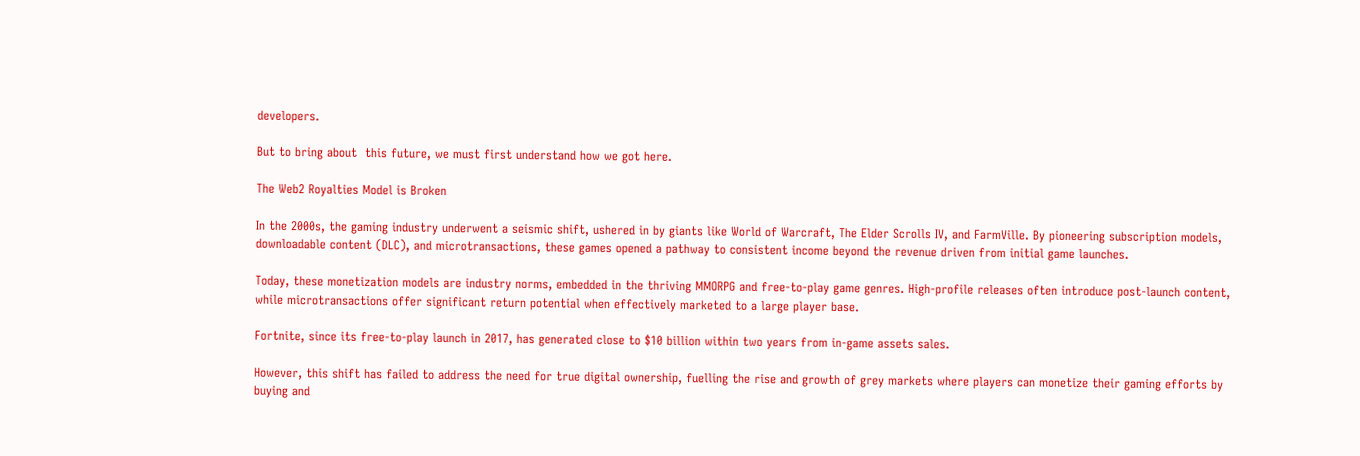developers.

But to bring about  this future, we must first understand how we got here.

The Web2 Royalties Model is Broken

In the 2000s, the gaming industry underwent a seismic shift, ushered in by giants like World of Warcraft, The Elder Scrolls IV, and FarmVille. By pioneering subscription models, downloadable content (DLC), and microtransactions, these games opened a pathway to consistent income beyond the revenue driven from initial game launches.

Today, these monetization models are industry norms, embedded in the thriving MMORPG and free-to-play game genres. High-profile releases often introduce post-launch content, while microtransactions offer significant return potential when effectively marketed to a large player base.

Fortnite, since its free-to-play launch in 2017, has generated close to $10 billion within two years from in-game assets sales.

However, this shift has failed to address the need for true digital ownership, fuelling the rise and growth of grey markets where players can monetize their gaming efforts by buying and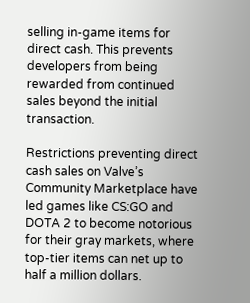selling in-game items for direct cash. This prevents developers from being rewarded from continued sales beyond the initial transaction.

Restrictions preventing direct cash sales on Valve’s Community Marketplace have led games like CS:GO and DOTA 2 to become notorious for their gray markets, where top-tier items can net up to half a million dollars.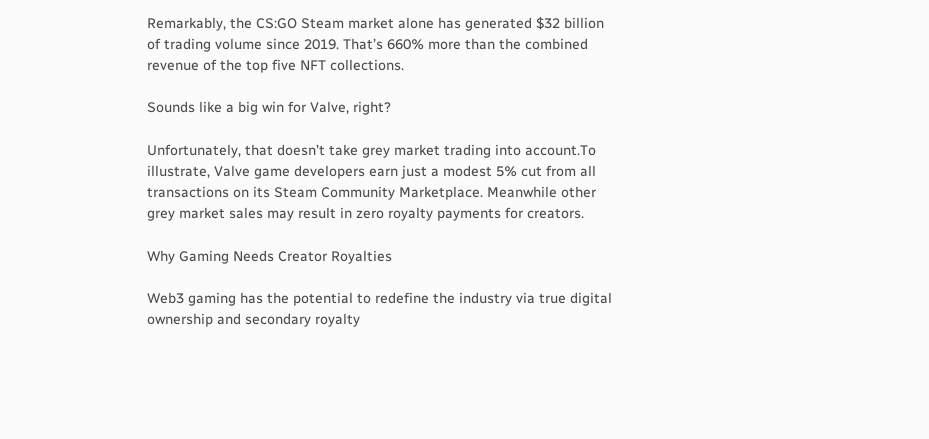Remarkably, the CS:GO Steam market alone has generated $32 billion of trading volume since 2019. That’s 660% more than the combined revenue of the top five NFT collections.

Sounds like a big win for Valve, right?

Unfortunately, that doesn’t take grey market trading into account.To illustrate, Valve game developers earn just a modest 5% cut from all transactions on its Steam Community Marketplace. Meanwhile other grey market sales may result in zero royalty payments for creators.

Why Gaming Needs Creator Royalties

Web3 gaming has the potential to redefine the industry via true digital ownership and secondary royalty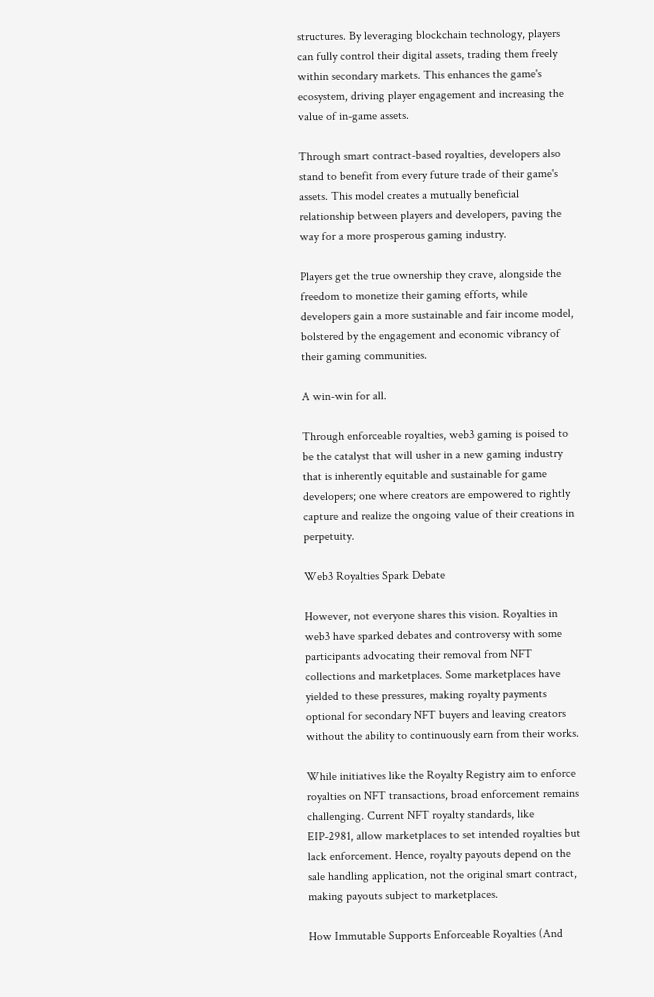structures. By leveraging blockchain technology, players can fully control their digital assets, trading them freely within secondary markets. This enhances the game's ecosystem, driving player engagement and increasing the value of in-game assets.

Through smart contract-based royalties, developers also stand to benefit from every future trade of their game's assets. This model creates a mutually beneficial relationship between players and developers, paving the way for a more prosperous gaming industry.

Players get the true ownership they crave, alongside the freedom to monetize their gaming efforts, while developers gain a more sustainable and fair income model, bolstered by the engagement and economic vibrancy of their gaming communities.

A win-win for all.

Through enforceable royalties, web3 gaming is poised to be the catalyst that will usher in a new gaming industry that is inherently equitable and sustainable for game developers; one where creators are empowered to rightly capture and realize the ongoing value of their creations in perpetuity.

Web3 Royalties Spark Debate

However, not everyone shares this vision. Royalties in web3 have sparked debates and controversy with some  participants advocating their removal from NFT collections and marketplaces. Some marketplaces have yielded to these pressures, making royalty payments optional for secondary NFT buyers and leaving creators without the ability to continuously earn from their works.

While initiatives like the Royalty Registry aim to enforce royalties on NFT transactions, broad enforcement remains challenging. Current NFT royalty standards, like EIP-2981, allow marketplaces to set intended royalties but lack enforcement. Hence, royalty payouts depend on the sale handling application, not the original smart contract, making payouts subject to marketplaces.

How Immutable Supports Enforceable Royalties (And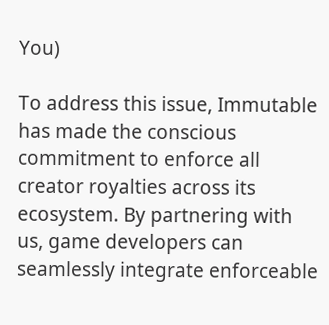You)

To address this issue, Immutable has made the conscious commitment to enforce all creator royalties across its ecosystem. By partnering with us, game developers can seamlessly integrate enforceable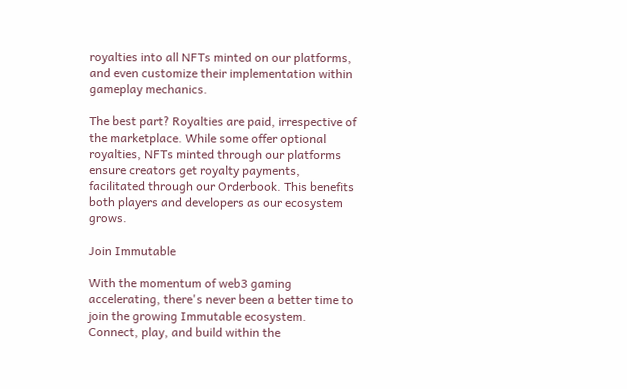royalties into all NFTs minted on our platforms, and even customize their implementation within gameplay mechanics.

The best part? Royalties are paid, irrespective of the marketplace. While some offer optional royalties, NFTs minted through our platforms ensure creators get royalty payments, facilitated through our Orderbook. This benefits both players and developers as our ecosystem grows.

Join Immutable

With the momentum of web3 gaming accelerating, there's never been a better time to join the growing Immutable ecosystem. Connect, play, and build within the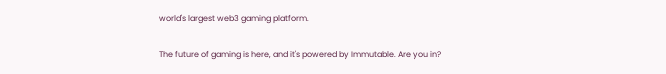world's largest web3 gaming platform.

The future of gaming is here, and it's powered by Immutable. Are you in?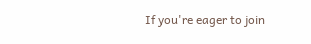If you're eager to join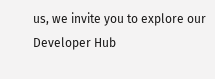us, we invite you to explore our Developer Hub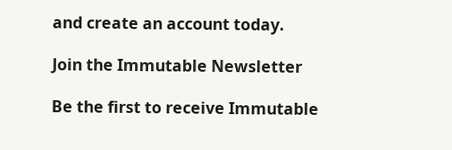and create an account today.

Join the Immutable Newsletter

Be the first to receive Immutable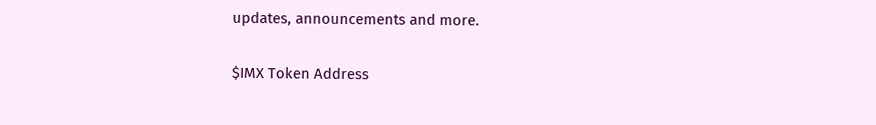updates, announcements and more.

$IMX Token Address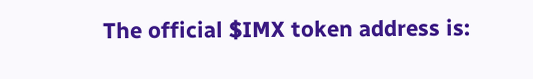The official $IMX token address is: